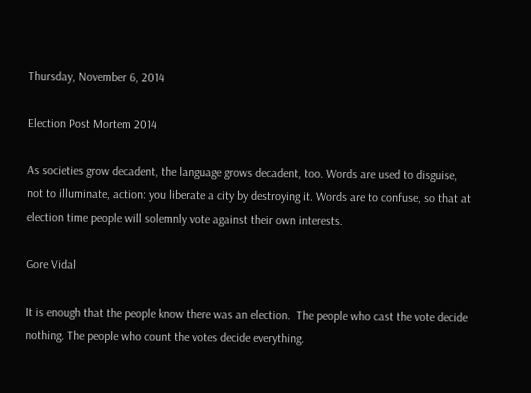Thursday, November 6, 2014

Election Post Mortem 2014

As societies grow decadent, the language grows decadent, too. Words are used to disguise, not to illuminate, action: you liberate a city by destroying it. Words are to confuse, so that at election time people will solemnly vote against their own interests.

Gore Vidal

It is enough that the people know there was an election.  The people who cast the vote decide nothing. The people who count the votes decide everything.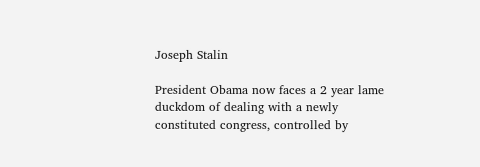Joseph Stalin

President Obama now faces a 2 year lame duckdom of dealing with a newly constituted congress, controlled by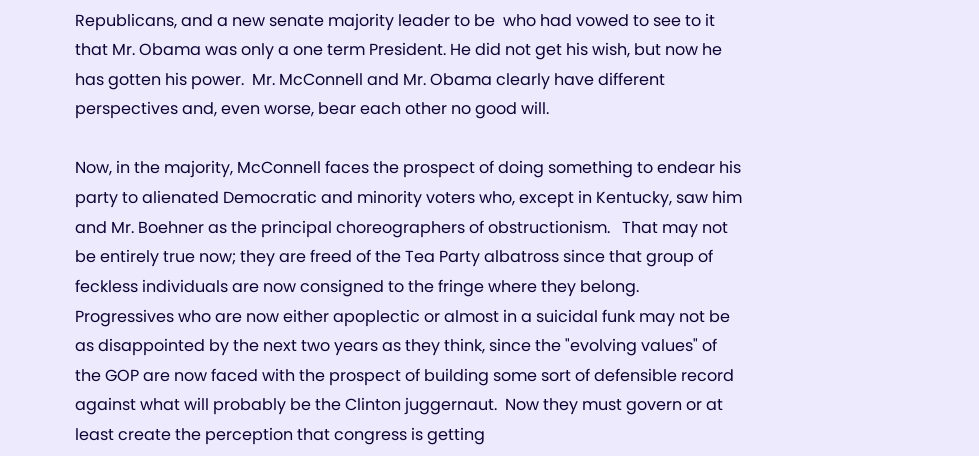Republicans, and a new senate majority leader to be  who had vowed to see to it that Mr. Obama was only a one term President. He did not get his wish, but now he has gotten his power.  Mr. McConnell and Mr. Obama clearly have different perspectives and, even worse, bear each other no good will.

Now, in the majority, McConnell faces the prospect of doing something to endear his party to alienated Democratic and minority voters who, except in Kentucky, saw him and Mr. Boehner as the principal choreographers of obstructionism.   That may not be entirely true now; they are freed of the Tea Party albatross since that group of feckless individuals are now consigned to the fringe where they belong.
Progressives who are now either apoplectic or almost in a suicidal funk may not be as disappointed by the next two years as they think, since the "evolving values" of the GOP are now faced with the prospect of building some sort of defensible record against what will probably be the Clinton juggernaut.  Now they must govern or at least create the perception that congress is getting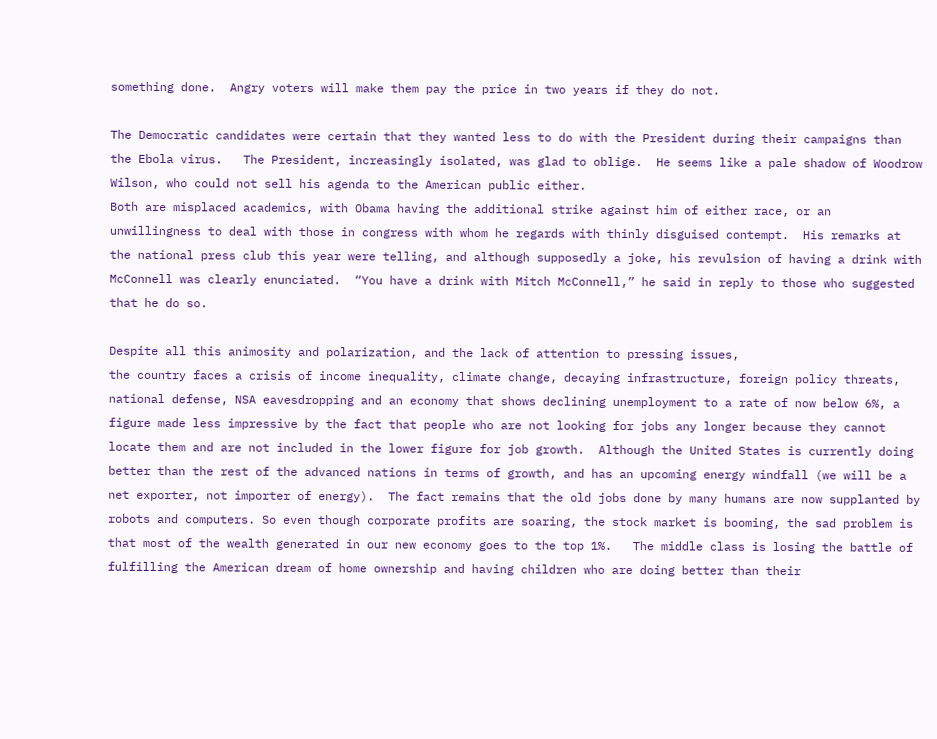something done.  Angry voters will make them pay the price in two years if they do not.

The Democratic candidates were certain that they wanted less to do with the President during their campaigns than the Ebola virus.   The President, increasingly isolated, was glad to oblige.  He seems like a pale shadow of Woodrow Wilson, who could not sell his agenda to the American public either.
Both are misplaced academics, with Obama having the additional strike against him of either race, or an unwillingness to deal with those in congress with whom he regards with thinly disguised contempt.  His remarks at the national press club this year were telling, and although supposedly a joke, his revulsion of having a drink with McConnell was clearly enunciated.  “You have a drink with Mitch McConnell,” he said in reply to those who suggested that he do so.

Despite all this animosity and polarization, and the lack of attention to pressing issues,
the country faces a crisis of income inequality, climate change, decaying infrastructure, foreign policy threats, national defense, NSA eavesdropping and an economy that shows declining unemployment to a rate of now below 6%, a figure made less impressive by the fact that people who are not looking for jobs any longer because they cannot locate them and are not included in the lower figure for job growth.  Although the United States is currently doing better than the rest of the advanced nations in terms of growth, and has an upcoming energy windfall (we will be a net exporter, not importer of energy).  The fact remains that the old jobs done by many humans are now supplanted by robots and computers. So even though corporate profits are soaring, the stock market is booming, the sad problem is that most of the wealth generated in our new economy goes to the top 1%.   The middle class is losing the battle of fulfilling the American dream of home ownership and having children who are doing better than their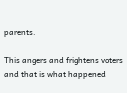parents.

This angers and frightens voters and that is what happened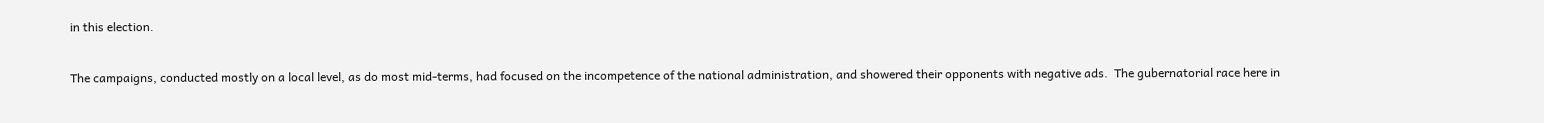in this election.

The campaigns, conducted mostly on a local level, as do most mid-terms, had focused on the incompetence of the national administration, and showered their opponents with negative ads.  The gubernatorial race here in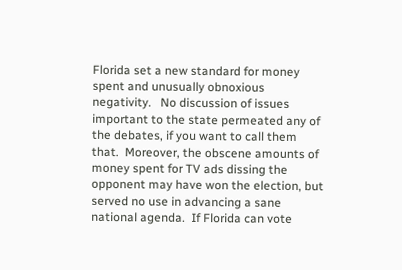Florida set a new standard for money spent and unusually obnoxious negativity.   No discussion of issues important to the state permeated any of the debates, if you want to call them that.  Moreover, the obscene amounts of money spent for TV ads dissing the opponent may have won the election, but served no use in advancing a sane national agenda.  If Florida can vote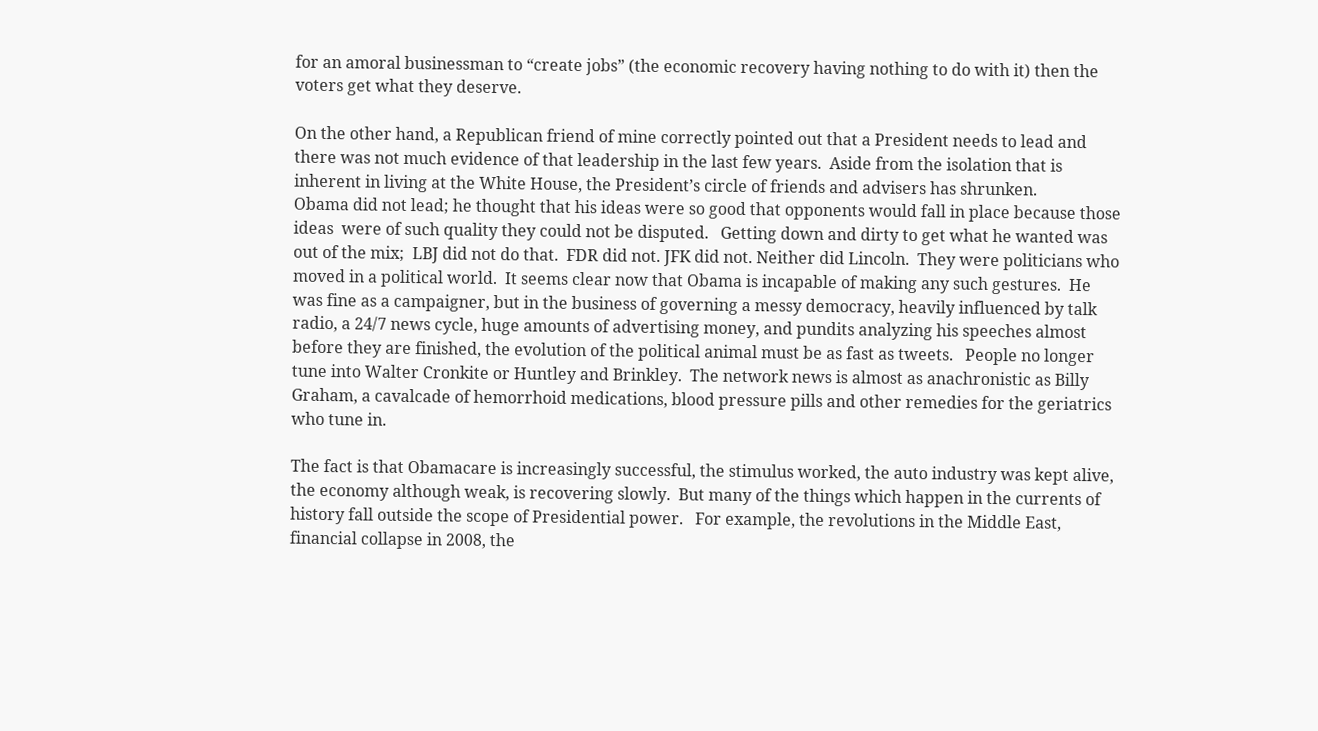for an amoral businessman to “create jobs” (the economic recovery having nothing to do with it) then the voters get what they deserve.

On the other hand, a Republican friend of mine correctly pointed out that a President needs to lead and there was not much evidence of that leadership in the last few years.  Aside from the isolation that is inherent in living at the White House, the President’s circle of friends and advisers has shrunken.
Obama did not lead; he thought that his ideas were so good that opponents would fall in place because those ideas  were of such quality they could not be disputed.   Getting down and dirty to get what he wanted was out of the mix;  LBJ did not do that.  FDR did not. JFK did not. Neither did Lincoln.  They were politicians who moved in a political world.  It seems clear now that Obama is incapable of making any such gestures.  He was fine as a campaigner, but in the business of governing a messy democracy, heavily influenced by talk radio, a 24/7 news cycle, huge amounts of advertising money, and pundits analyzing his speeches almost before they are finished, the evolution of the political animal must be as fast as tweets.   People no longer tune into Walter Cronkite or Huntley and Brinkley.  The network news is almost as anachronistic as Billy Graham, a cavalcade of hemorrhoid medications, blood pressure pills and other remedies for the geriatrics who tune in.

The fact is that Obamacare is increasingly successful, the stimulus worked, the auto industry was kept alive, the economy although weak, is recovering slowly.  But many of the things which happen in the currents of history fall outside the scope of Presidential power.   For example, the revolutions in the Middle East, financial collapse in 2008, the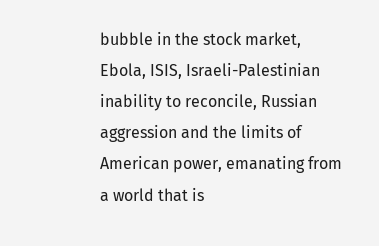bubble in the stock market, Ebola, ISIS, Israeli-Palestinian inability to reconcile, Russian aggression and the limits of American power, emanating from a world that is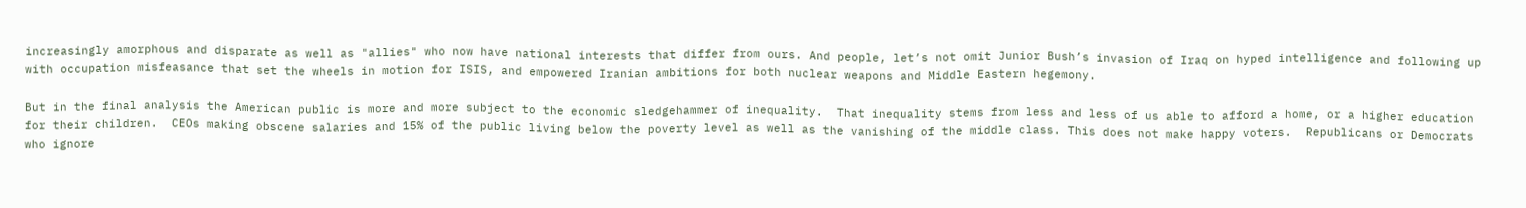increasingly amorphous and disparate as well as "allies" who now have national interests that differ from ours. And people, let’s not omit Junior Bush’s invasion of Iraq on hyped intelligence and following up with occupation misfeasance that set the wheels in motion for ISIS, and empowered Iranian ambitions for both nuclear weapons and Middle Eastern hegemony.

But in the final analysis the American public is more and more subject to the economic sledgehammer of inequality.  That inequality stems from less and less of us able to afford a home, or a higher education for their children.  CEOs making obscene salaries and 15% of the public living below the poverty level as well as the vanishing of the middle class. This does not make happy voters.  Republicans or Democrats who ignore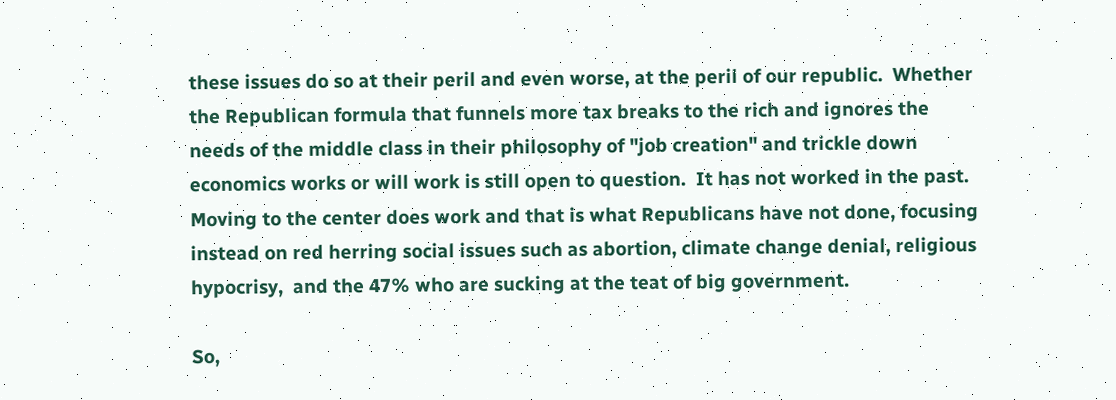these issues do so at their peril and even worse, at the peril of our republic.  Whether the Republican formula that funnels more tax breaks to the rich and ignores the needs of the middle class in their philosophy of "job creation" and trickle down economics works or will work is still open to question.  It has not worked in the past.  Moving to the center does work and that is what Republicans have not done, focusing instead on red herring social issues such as abortion, climate change denial, religious hypocrisy,  and the 47% who are sucking at the teat of big government.

So,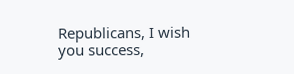Republicans, I wish you success,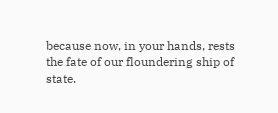because now, in your hands, rests the fate of our floundering ship of state.